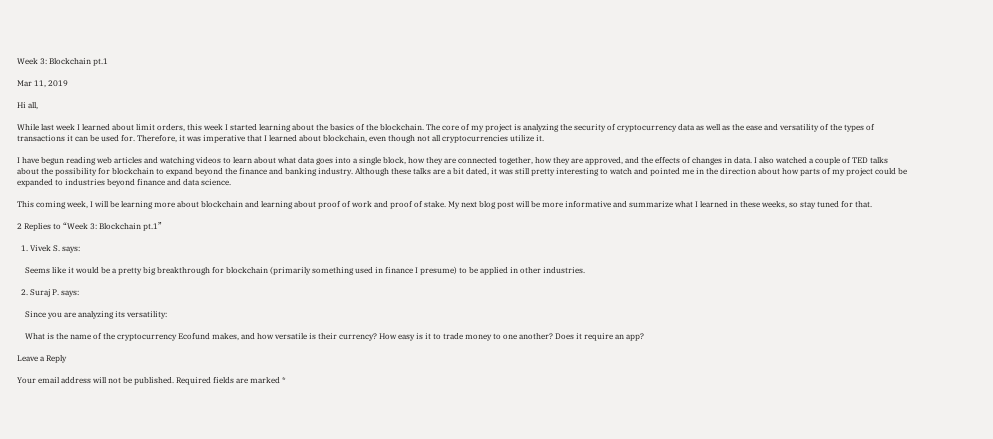Week 3: Blockchain pt.1

Mar 11, 2019

Hi all,

While last week I learned about limit orders, this week I started learning about the basics of the blockchain. The core of my project is analyzing the security of cryptocurrency data as well as the ease and versatility of the types of transactions it can be used for. Therefore, it was imperative that I learned about blockchain, even though not all cryptocurrencies utilize it.

I have begun reading web articles and watching videos to learn about what data goes into a single block, how they are connected together, how they are approved, and the effects of changes in data. I also watched a couple of TED talks about the possibility for blockchain to expand beyond the finance and banking industry. Although these talks are a bit dated, it was still pretty interesting to watch and pointed me in the direction about how parts of my project could be expanded to industries beyond finance and data science.

This coming week, I will be learning more about blockchain and learning about proof of work and proof of stake. My next blog post will be more informative and summarize what I learned in these weeks, so stay tuned for that.

2 Replies to “Week 3: Blockchain pt.1”

  1. Vivek S. says:

    Seems like it would be a pretty big breakthrough for blockchain (primarily something used in finance I presume) to be applied in other industries.

  2. Suraj P. says:

    Since you are analyzing its versatility:

    What is the name of the cryptocurrency Ecofund makes, and how versatile is their currency? How easy is it to trade money to one another? Does it require an app?

Leave a Reply

Your email address will not be published. Required fields are marked *